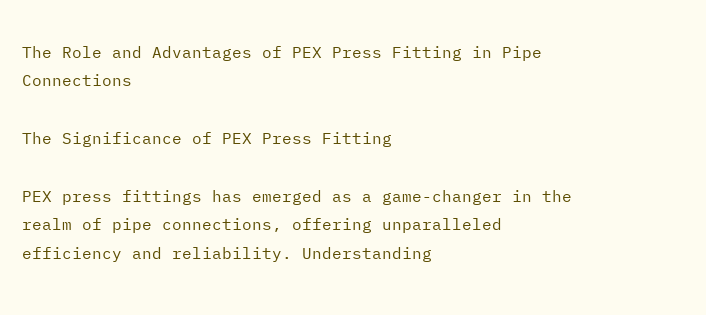The Role and Advantages of PEX Press Fitting in Pipe Connections

The Significance of PEX Press Fitting

PEX press fittings has emerged as a game-changer in the realm of pipe connections, offering unparalleled efficiency and reliability. Understanding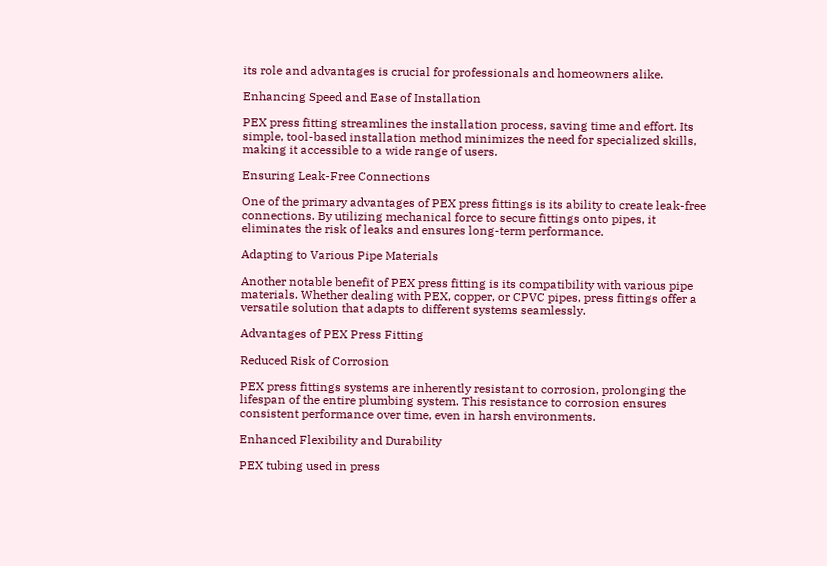its role and advantages is crucial for professionals and homeowners alike.

Enhancing Speed and Ease of Installation

PEX press fitting streamlines the installation process, saving time and effort. Its simple, tool-based installation method minimizes the need for specialized skills, making it accessible to a wide range of users.

Ensuring Leak-Free Connections

One of the primary advantages of PEX press fittings is its ability to create leak-free connections. By utilizing mechanical force to secure fittings onto pipes, it eliminates the risk of leaks and ensures long-term performance.

Adapting to Various Pipe Materials

Another notable benefit of PEX press fitting is its compatibility with various pipe materials. Whether dealing with PEX, copper, or CPVC pipes, press fittings offer a versatile solution that adapts to different systems seamlessly.

Advantages of PEX Press Fitting

Reduced Risk of Corrosion

PEX press fittings systems are inherently resistant to corrosion, prolonging the lifespan of the entire plumbing system. This resistance to corrosion ensures consistent performance over time, even in harsh environments.

Enhanced Flexibility and Durability

PEX tubing used in press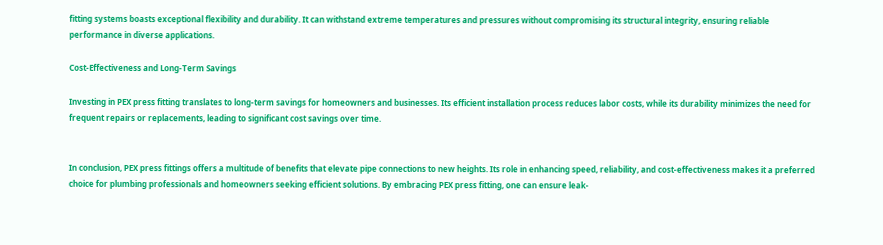fitting systems boasts exceptional flexibility and durability. It can withstand extreme temperatures and pressures without compromising its structural integrity, ensuring reliable performance in diverse applications.

Cost-Effectiveness and Long-Term Savings

Investing in PEX press fitting translates to long-term savings for homeowners and businesses. Its efficient installation process reduces labor costs, while its durability minimizes the need for frequent repairs or replacements, leading to significant cost savings over time.


In conclusion, PEX press fittings offers a multitude of benefits that elevate pipe connections to new heights. Its role in enhancing speed, reliability, and cost-effectiveness makes it a preferred choice for plumbing professionals and homeowners seeking efficient solutions. By embracing PEX press fitting, one can ensure leak-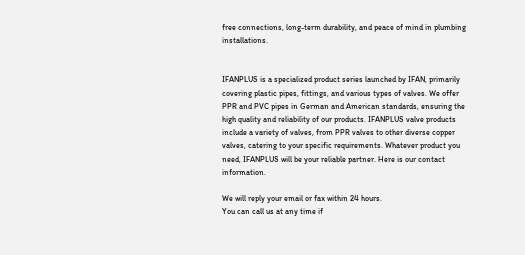free connections, long-term durability, and peace of mind in plumbing installations.


IFANPLUS is a specialized product series launched by IFAN, primarily covering plastic pipes, fittings, and various types of valves. We offer PPR and PVC pipes in German and American standards, ensuring the high quality and reliability of our products. IFANPLUS valve products include a variety of valves, from PPR valves to other diverse copper valves, catering to your specific requirements. Whatever product you need, IFANPLUS will be your reliable partner. Here is our contact information.

We will reply your email or fax within 24 hours.
You can call us at any time if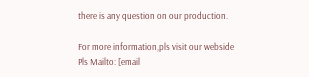there is any question on our production.

For more information,pls visit our webside
Pls Mailto: [email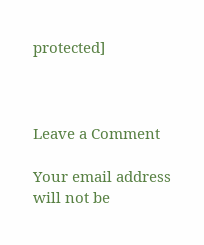protected]



Leave a Comment

Your email address will not be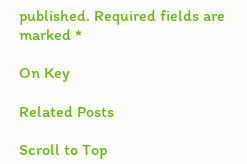published. Required fields are marked *

On Key

Related Posts

Scroll to Top